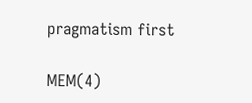pragmatism first

MEM(4)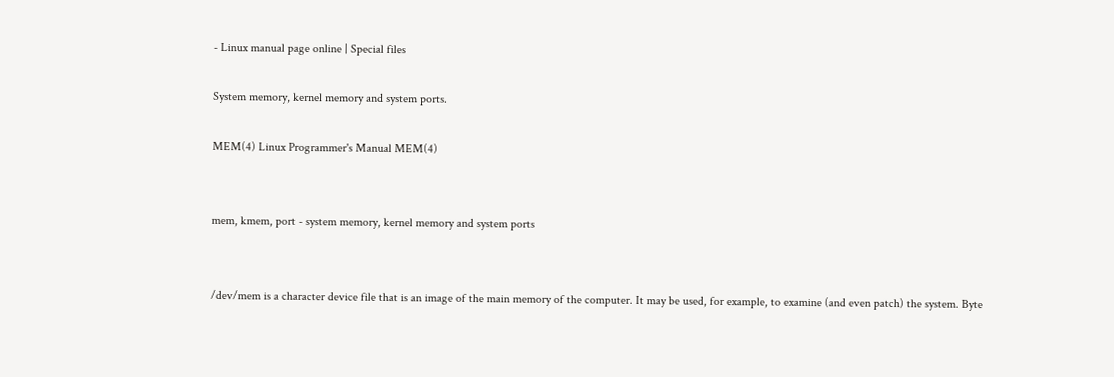- Linux manual page online | Special files

System memory, kernel memory and system ports.

MEM(4) Linux Programmer's Manual MEM(4)


mem, kmem, port - system memory, kernel memory and system ports


/dev/mem is a character device file that is an image of the main memory of the computer. It may be used, for example, to examine (and even patch) the system. Byte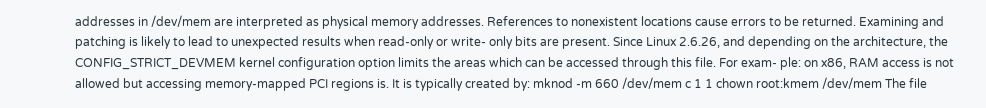addresses in /dev/mem are interpreted as physical memory addresses. References to nonexistent locations cause errors to be returned. Examining and patching is likely to lead to unexpected results when read-only or write- only bits are present. Since Linux 2.6.26, and depending on the architecture, the CONFIG_STRICT_DEVMEM kernel configuration option limits the areas which can be accessed through this file. For exam‐ ple: on x86, RAM access is not allowed but accessing memory-mapped PCI regions is. It is typically created by: mknod -m 660 /dev/mem c 1 1 chown root:kmem /dev/mem The file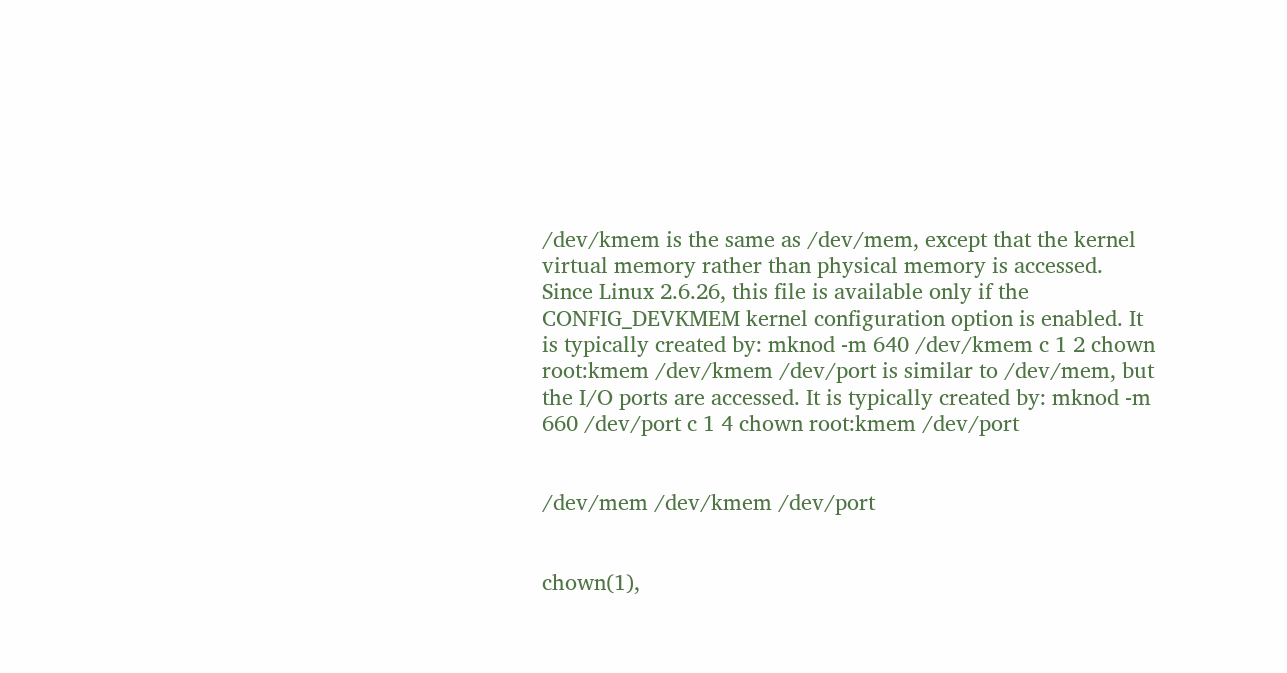/dev/kmem is the same as /dev/mem, except that the kernel virtual memory rather than physical memory is accessed. Since Linux 2.6.26, this file is available only if the CONFIG_DEVKMEM kernel configuration option is enabled. It is typically created by: mknod -m 640 /dev/kmem c 1 2 chown root:kmem /dev/kmem /dev/port is similar to /dev/mem, but the I/O ports are accessed. It is typically created by: mknod -m 660 /dev/port c 1 4 chown root:kmem /dev/port


/dev/mem /dev/kmem /dev/port


chown(1),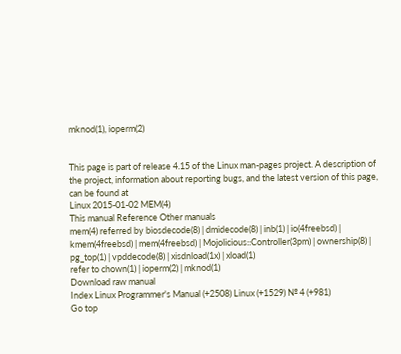mknod(1), ioperm(2)


This page is part of release 4.15 of the Linux man-pages project. A description of the project, information about reporting bugs, and the latest version of this page, can be found at
Linux 2015-01-02 MEM(4)
This manual Reference Other manuals
mem(4) referred by biosdecode(8) | dmidecode(8) | inb(1) | io(4freebsd) | kmem(4freebsd) | mem(4freebsd) | Mojolicious::Controller(3pm) | ownership(8) | pg_top(1) | vpddecode(8) | xisdnload(1x) | xload(1)
refer to chown(1) | ioperm(2) | mknod(1)
Download raw manual
Index Linux Programmer's Manual (+2508) Linux (+1529) № 4 (+981)
Go top